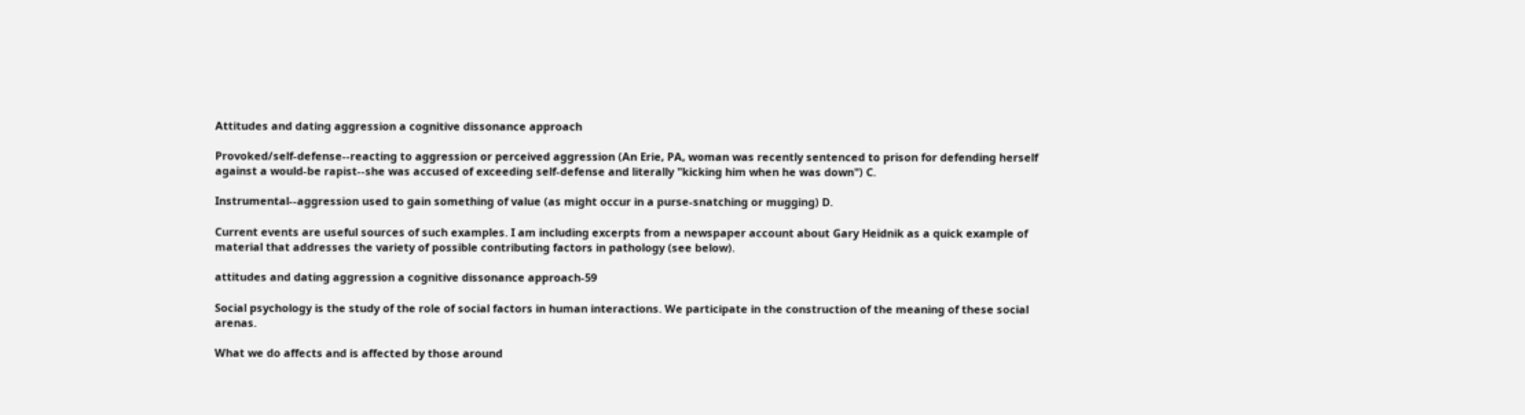Attitudes and dating aggression a cognitive dissonance approach

Provoked/self-defense--reacting to aggression or perceived aggression (An Erie, PA, woman was recently sentenced to prison for defending herself against a would-be rapist--she was accused of exceeding self-defense and literally "kicking him when he was down") C.

Instrumental--aggression used to gain something of value (as might occur in a purse-snatching or mugging) D.

Current events are useful sources of such examples. I am including excerpts from a newspaper account about Gary Heidnik as a quick example of material that addresses the variety of possible contributing factors in pathology (see below).

attitudes and dating aggression a cognitive dissonance approach-59

Social psychology is the study of the role of social factors in human interactions. We participate in the construction of the meaning of these social arenas.

What we do affects and is affected by those around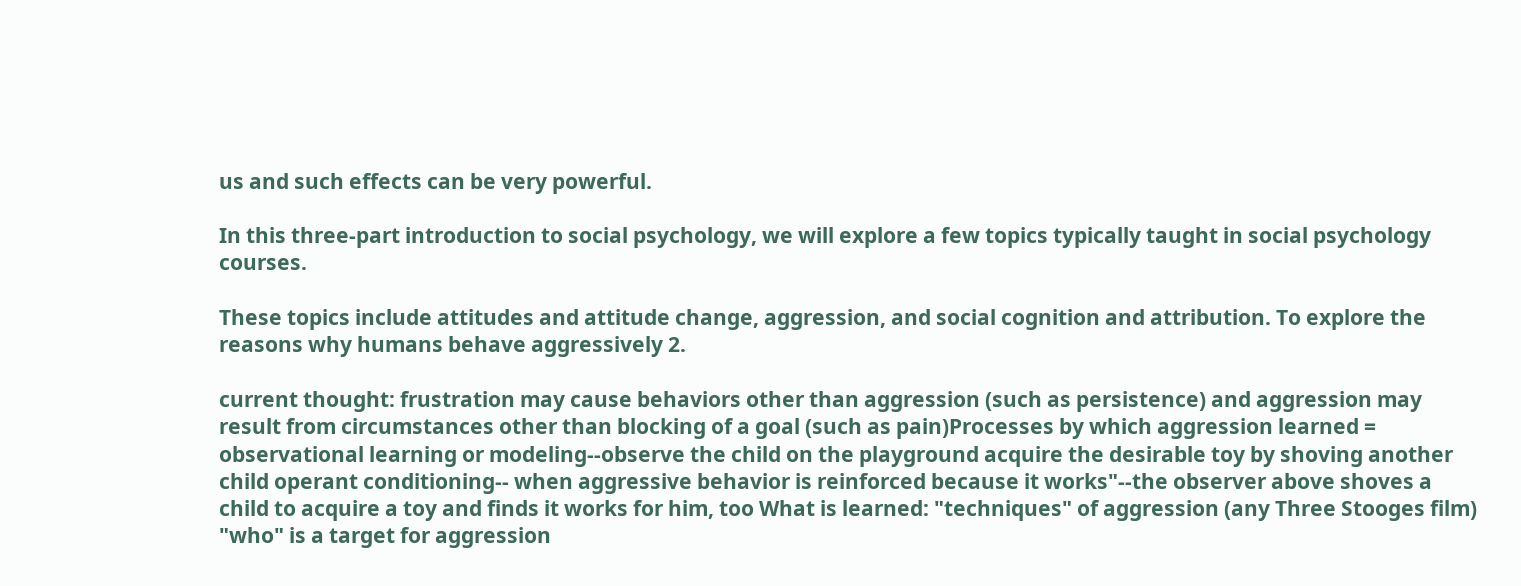us and such effects can be very powerful.

In this three-part introduction to social psychology, we will explore a few topics typically taught in social psychology courses.

These topics include attitudes and attitude change, aggression, and social cognition and attribution. To explore the reasons why humans behave aggressively 2.

current thought: frustration may cause behaviors other than aggression (such as persistence) and aggression may result from circumstances other than blocking of a goal (such as pain)Processes by which aggression learned = observational learning or modeling--observe the child on the playground acquire the desirable toy by shoving another child operant conditioning-- when aggressive behavior is reinforced because it works"--the observer above shoves a child to acquire a toy and finds it works for him, too What is learned: "techniques" of aggression (any Three Stooges film) "who" is a target for aggression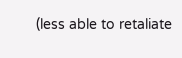(less able to retaliate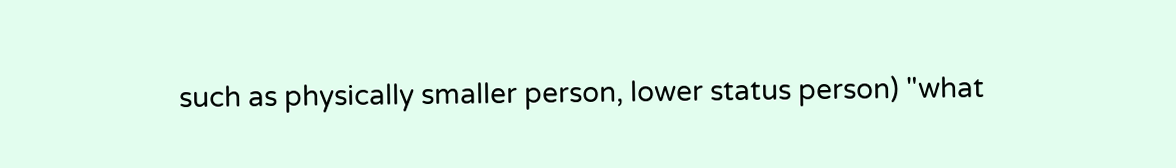such as physically smaller person, lower status person) "what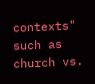contexts" such as church vs.